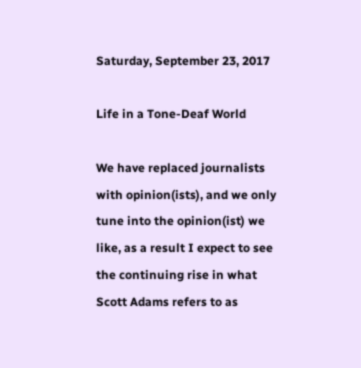Saturday, September 23, 2017

Life in a Tone-Deaf World

We have replaced journalists with opinion(ists), and we only tune into the opinion(ist) we like, as a result I expect to see the continuing rise in what Scott Adams refers to as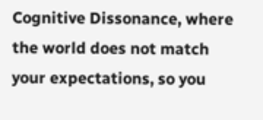Cognitive Dissonance, where the world does not match your expectations, so you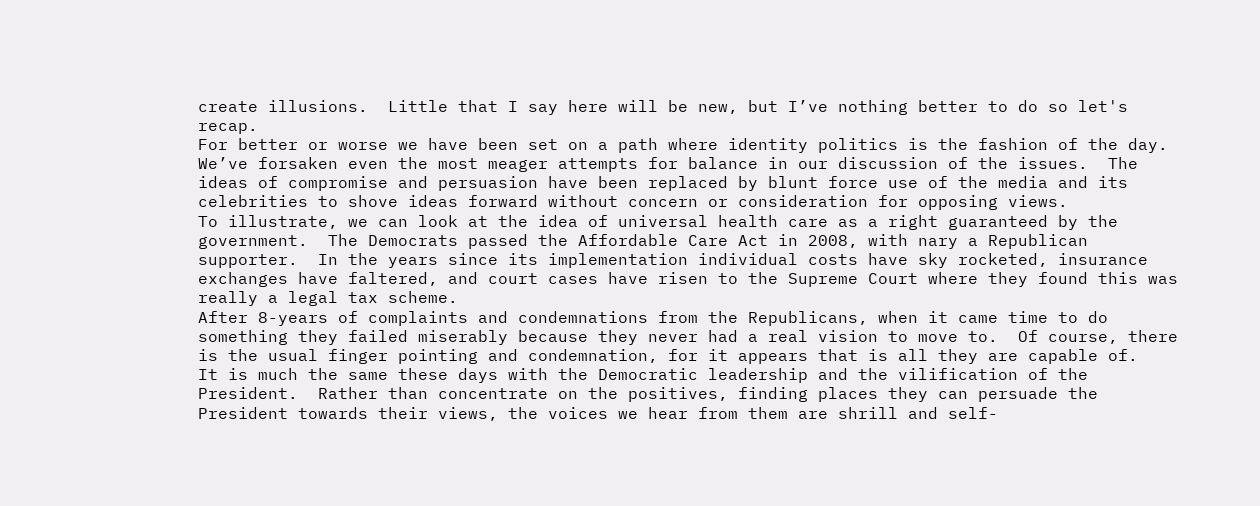create illusions.  Little that I say here will be new, but I’ve nothing better to do so let's recap.
For better or worse we have been set on a path where identity politics is the fashion of the day.  We’ve forsaken even the most meager attempts for balance in our discussion of the issues.  The ideas of compromise and persuasion have been replaced by blunt force use of the media and its celebrities to shove ideas forward without concern or consideration for opposing views.
To illustrate, we can look at the idea of universal health care as a right guaranteed by the government.  The Democrats passed the Affordable Care Act in 2008, with nary a Republican supporter.  In the years since its implementation individual costs have sky rocketed, insurance exchanges have faltered, and court cases have risen to the Supreme Court where they found this was really a legal tax scheme.
After 8-years of complaints and condemnations from the Republicans, when it came time to do something they failed miserably because they never had a real vision to move to.  Of course, there is the usual finger pointing and condemnation, for it appears that is all they are capable of.
It is much the same these days with the Democratic leadership and the vilification of the President.  Rather than concentrate on the positives, finding places they can persuade the President towards their views, the voices we hear from them are shrill and self-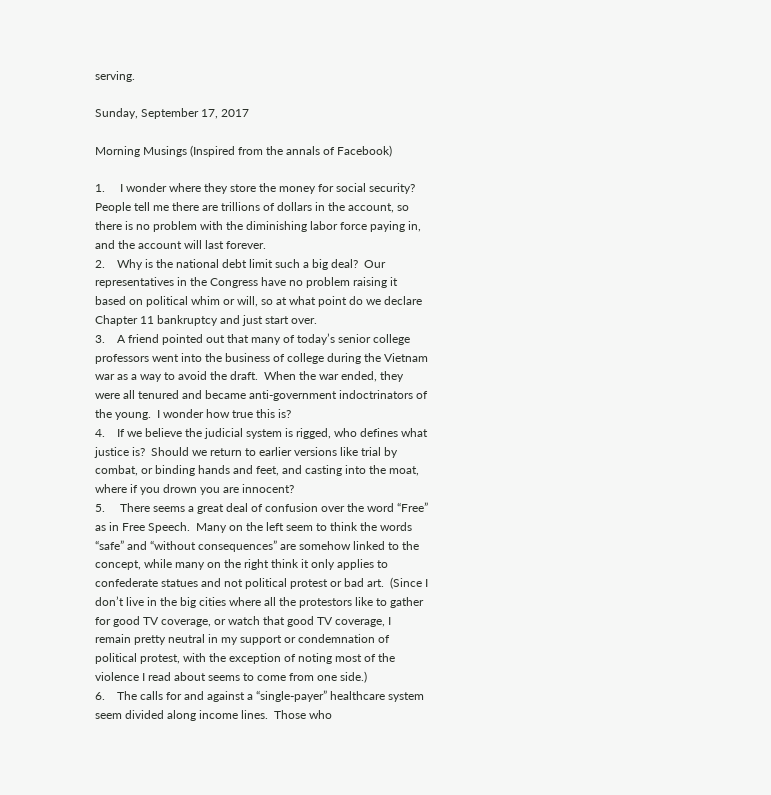serving.

Sunday, September 17, 2017

Morning Musings (Inspired from the annals of Facebook)

1.     I wonder where they store the money for social security?  People tell me there are trillions of dollars in the account, so there is no problem with the diminishing labor force paying in, and the account will last forever.
2.    Why is the national debt limit such a big deal?  Our representatives in the Congress have no problem raising it based on political whim or will, so at what point do we declare Chapter 11 bankruptcy and just start over.
3.    A friend pointed out that many of today’s senior college professors went into the business of college during the Vietnam war as a way to avoid the draft.  When the war ended, they were all tenured and became anti-government indoctrinators of the young.  I wonder how true this is?
4.    If we believe the judicial system is rigged, who defines what justice is?  Should we return to earlier versions like trial by combat, or binding hands and feet, and casting into the moat, where if you drown you are innocent?
5.     There seems a great deal of confusion over the word “Free” as in Free Speech.  Many on the left seem to think the words “safe” and “without consequences” are somehow linked to the concept, while many on the right think it only applies to confederate statues and not political protest or bad art.  (Since I don’t live in the big cities where all the protestors like to gather for good TV coverage, or watch that good TV coverage, I remain pretty neutral in my support or condemnation of political protest, with the exception of noting most of the violence I read about seems to come from one side.)
6.    The calls for and against a “single-payer” healthcare system seem divided along income lines.  Those who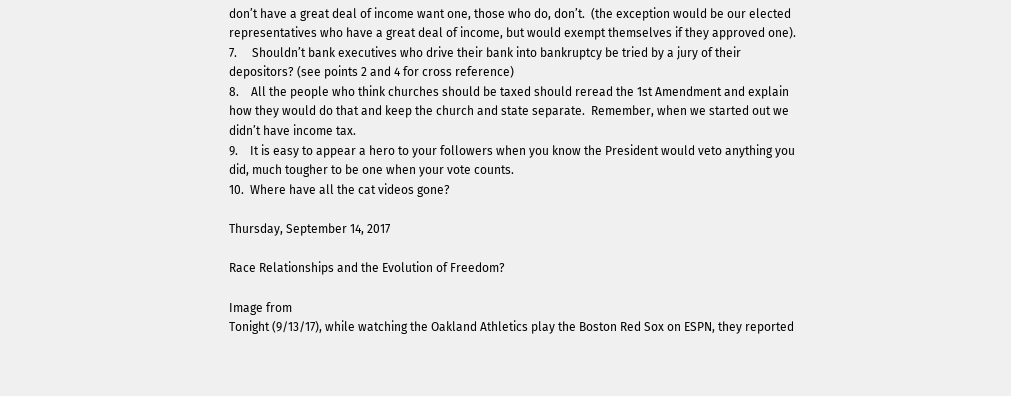don’t have a great deal of income want one, those who do, don’t.  (the exception would be our elected representatives who have a great deal of income, but would exempt themselves if they approved one).
7.     Shouldn’t bank executives who drive their bank into bankruptcy be tried by a jury of their depositors? (see points 2 and 4 for cross reference)
8.    All the people who think churches should be taxed should reread the 1st Amendment and explain how they would do that and keep the church and state separate.  Remember, when we started out we didn’t have income tax.
9.    It is easy to appear a hero to your followers when you know the President would veto anything you did, much tougher to be one when your vote counts.
10.  Where have all the cat videos gone?

Thursday, September 14, 2017

Race Relationships and the Evolution of Freedom?

Image from
Tonight (9/13/17), while watching the Oakland Athletics play the Boston Red Sox on ESPN, they reported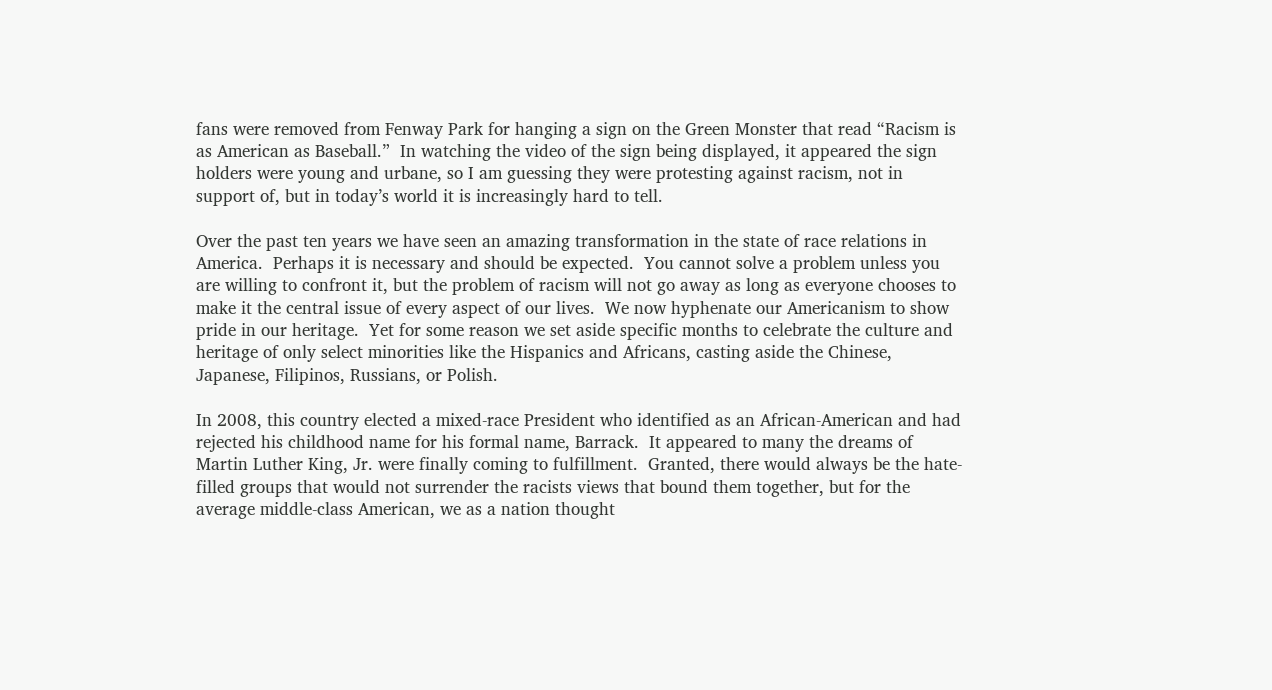fans were removed from Fenway Park for hanging a sign on the Green Monster that read “Racism is as American as Baseball.”  In watching the video of the sign being displayed, it appeared the sign holders were young and urbane, so I am guessing they were protesting against racism, not in support of, but in today’s world it is increasingly hard to tell.

Over the past ten years we have seen an amazing transformation in the state of race relations in America.  Perhaps it is necessary and should be expected.  You cannot solve a problem unless you are willing to confront it, but the problem of racism will not go away as long as everyone chooses to make it the central issue of every aspect of our lives.  We now hyphenate our Americanism to show pride in our heritage.  Yet for some reason we set aside specific months to celebrate the culture and heritage of only select minorities like the Hispanics and Africans, casting aside the Chinese, Japanese, Filipinos, Russians, or Polish.

In 2008, this country elected a mixed-race President who identified as an African-American and had rejected his childhood name for his formal name, Barrack.  It appeared to many the dreams of Martin Luther King, Jr. were finally coming to fulfillment.  Granted, there would always be the hate-filled groups that would not surrender the racists views that bound them together, but for the average middle-class American, we as a nation thought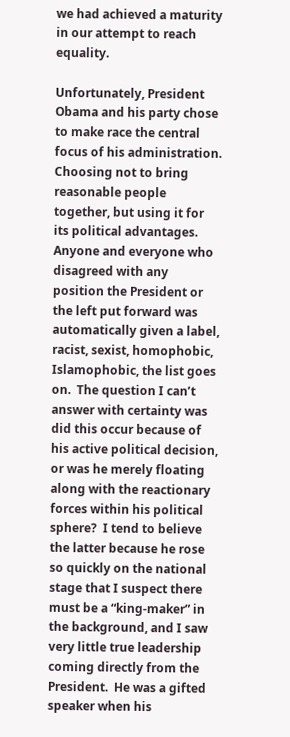we had achieved a maturity in our attempt to reach equality.

Unfortunately, President Obama and his party chose to make race the central focus of his administration.  Choosing not to bring reasonable people together, but using it for its political advantages.  Anyone and everyone who disagreed with any position the President or the left put forward was automatically given a label, racist, sexist, homophobic, Islamophobic, the list goes on.  The question I can’t answer with certainty was did this occur because of his active political decision, or was he merely floating along with the reactionary forces within his political sphere?  I tend to believe the latter because he rose so quickly on the national stage that I suspect there must be a “king-maker” in the background, and I saw very little true leadership coming directly from the President.  He was a gifted speaker when his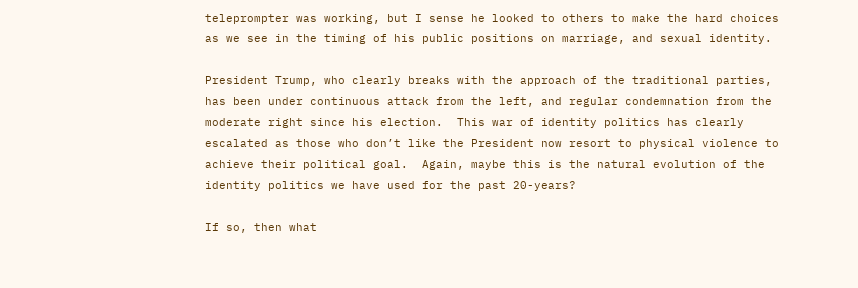teleprompter was working, but I sense he looked to others to make the hard choices as we see in the timing of his public positions on marriage, and sexual identity.

President Trump, who clearly breaks with the approach of the traditional parties, has been under continuous attack from the left, and regular condemnation from the moderate right since his election.  This war of identity politics has clearly escalated as those who don’t like the President now resort to physical violence to achieve their political goal.  Again, maybe this is the natural evolution of the identity politics we have used for the past 20-years?

If so, then what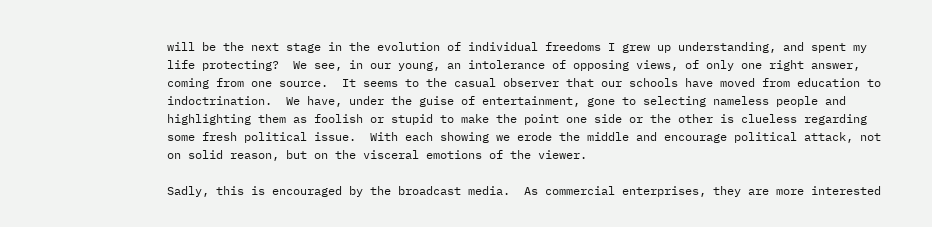will be the next stage in the evolution of individual freedoms I grew up understanding, and spent my life protecting?  We see, in our young, an intolerance of opposing views, of only one right answer, coming from one source.  It seems to the casual observer that our schools have moved from education to indoctrination.  We have, under the guise of entertainment, gone to selecting nameless people and highlighting them as foolish or stupid to make the point one side or the other is clueless regarding some fresh political issue.  With each showing we erode the middle and encourage political attack, not on solid reason, but on the visceral emotions of the viewer.

Sadly, this is encouraged by the broadcast media.  As commercial enterprises, they are more interested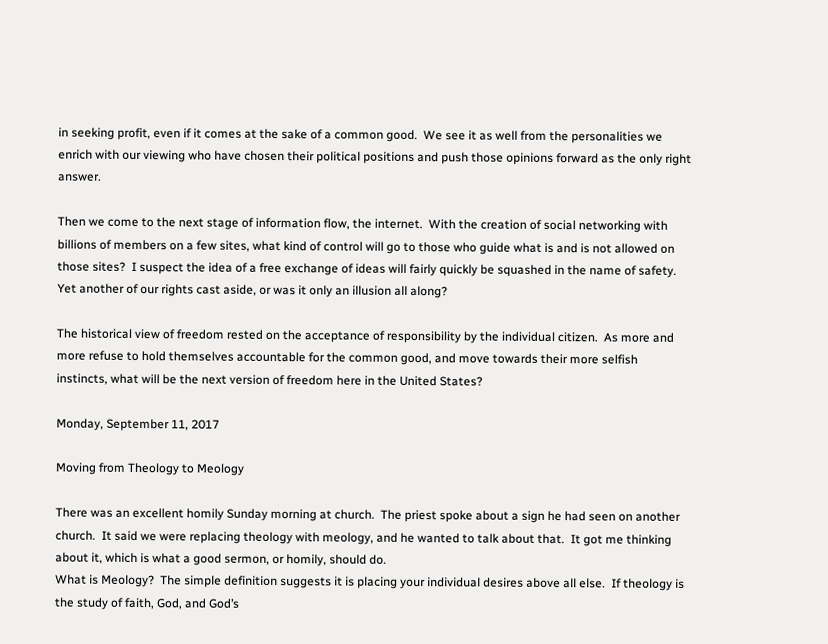in seeking profit, even if it comes at the sake of a common good.  We see it as well from the personalities we enrich with our viewing who have chosen their political positions and push those opinions forward as the only right answer.

Then we come to the next stage of information flow, the internet.  With the creation of social networking with billions of members on a few sites, what kind of control will go to those who guide what is and is not allowed on those sites?  I suspect the idea of a free exchange of ideas will fairly quickly be squashed in the name of safety.  Yet another of our rights cast aside, or was it only an illusion all along?

The historical view of freedom rested on the acceptance of responsibility by the individual citizen.  As more and more refuse to hold themselves accountable for the common good, and move towards their more selfish instincts, what will be the next version of freedom here in the United States?

Monday, September 11, 2017

Moving from Theology to Meology

There was an excellent homily Sunday morning at church.  The priest spoke about a sign he had seen on another church.  It said we were replacing theology with meology, and he wanted to talk about that.  It got me thinking about it, which is what a good sermon, or homily, should do.
What is Meology?  The simple definition suggests it is placing your individual desires above all else.  If theology is the study of faith, God, and God’s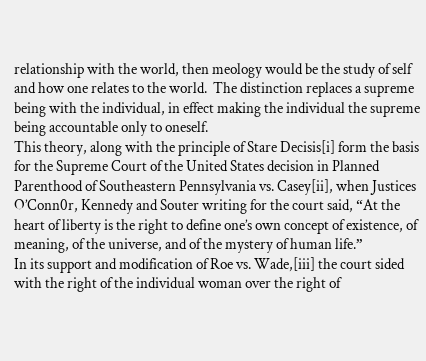relationship with the world, then meology would be the study of self and how one relates to the world.  The distinction replaces a supreme being with the individual, in effect making the individual the supreme being accountable only to oneself.
This theory, along with the principle of Stare Decisis[i] form the basis for the Supreme Court of the United States decision in Planned Parenthood of Southeastern Pennsylvania vs. Casey[ii], when Justices O’Conn0r, Kennedy and Souter writing for the court said, “At the heart of liberty is the right to define one’s own concept of existence, of meaning, of the universe, and of the mystery of human life.”
In its support and modification of Roe vs. Wade,[iii] the court sided with the right of the individual woman over the right of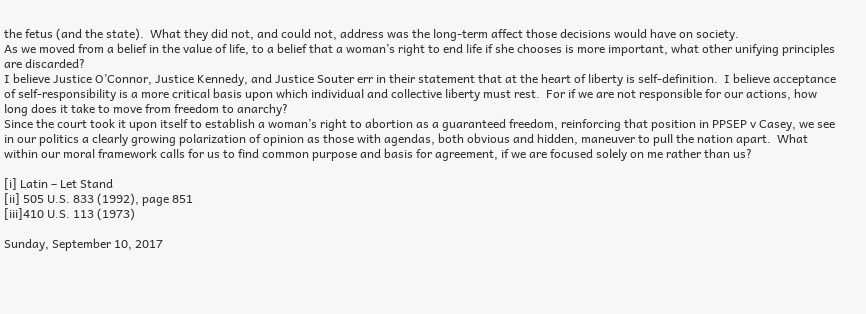the fetus (and the state).  What they did not, and could not, address was the long-term affect those decisions would have on society.
As we moved from a belief in the value of life, to a belief that a woman’s right to end life if she chooses is more important, what other unifying principles are discarded?
I believe Justice O’Connor, Justice Kennedy, and Justice Souter err in their statement that at the heart of liberty is self-definition.  I believe acceptance of self-responsibility is a more critical basis upon which individual and collective liberty must rest.  For if we are not responsible for our actions, how long does it take to move from freedom to anarchy?
Since the court took it upon itself to establish a woman’s right to abortion as a guaranteed freedom, reinforcing that position in PPSEP v Casey, we see in our politics a clearly growing polarization of opinion as those with agendas, both obvious and hidden, maneuver to pull the nation apart.  What within our moral framework calls for us to find common purpose and basis for agreement, if we are focused solely on me rather than us?

[i] Latin – Let Stand
[ii] 505 U.S. 833 (1992), page 851
[iii]410 U.S. 113 (1973)

Sunday, September 10, 2017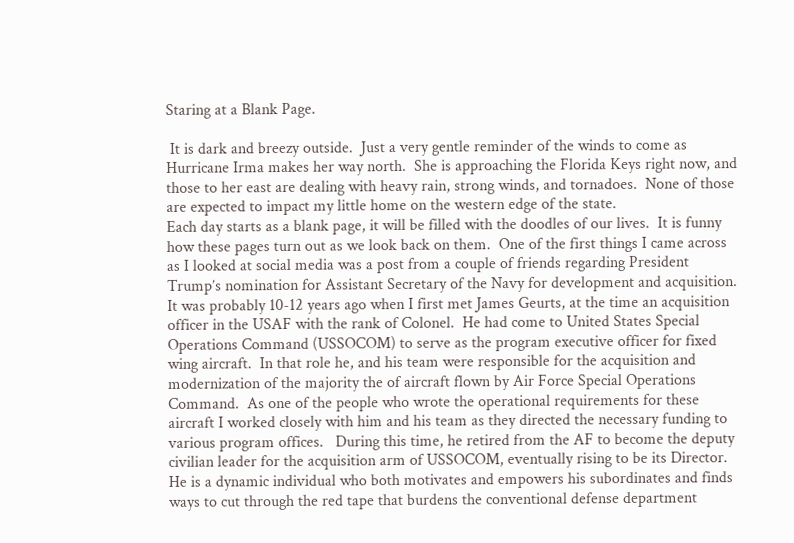Staring at a Blank Page.

 It is dark and breezy outside.  Just a very gentle reminder of the winds to come as Hurricane Irma makes her way north.  She is approaching the Florida Keys right now, and those to her east are dealing with heavy rain, strong winds, and tornadoes.  None of those are expected to impact my little home on the western edge of the state.
Each day starts as a blank page, it will be filled with the doodles of our lives.  It is funny how these pages turn out as we look back on them.  One of the first things I came across as I looked at social media was a post from a couple of friends regarding President Trump’s nomination for Assistant Secretary of the Navy for development and acquisition.
It was probably 10-12 years ago when I first met James Geurts, at the time an acquisition officer in the USAF with the rank of Colonel.  He had come to United States Special Operations Command (USSOCOM) to serve as the program executive officer for fixed wing aircraft.  In that role he, and his team were responsible for the acquisition and modernization of the majority the of aircraft flown by Air Force Special Operations Command.  As one of the people who wrote the operational requirements for these aircraft I worked closely with him and his team as they directed the necessary funding to various program offices.   During this time, he retired from the AF to become the deputy civilian leader for the acquisition arm of USSOCOM, eventually rising to be its Director.  He is a dynamic individual who both motivates and empowers his subordinates and finds ways to cut through the red tape that burdens the conventional defense department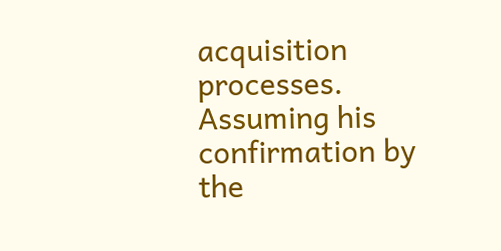acquisition processes.  Assuming his confirmation by the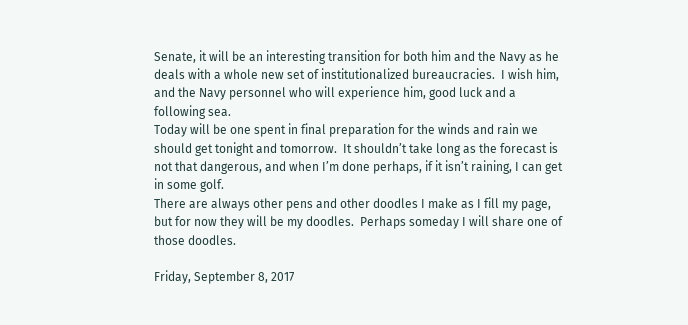Senate, it will be an interesting transition for both him and the Navy as he deals with a whole new set of institutionalized bureaucracies.  I wish him, and the Navy personnel who will experience him, good luck and a following sea.
Today will be one spent in final preparation for the winds and rain we should get tonight and tomorrow.  It shouldn’t take long as the forecast is not that dangerous, and when I’m done perhaps, if it isn’t raining, I can get in some golf.
There are always other pens and other doodles I make as I fill my page, but for now they will be my doodles.  Perhaps someday I will share one of those doodles.

Friday, September 8, 2017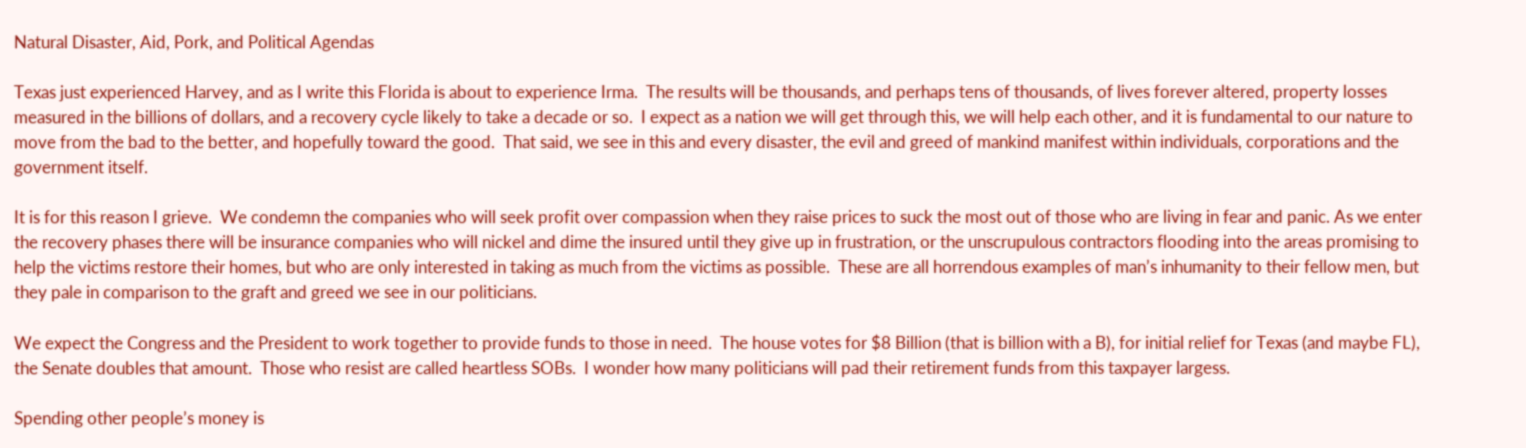Natural Disaster, Aid, Pork, and Political Agendas

Texas just experienced Harvey, and as I write this Florida is about to experience Irma.  The results will be thousands, and perhaps tens of thousands, of lives forever altered, property losses measured in the billions of dollars, and a recovery cycle likely to take a decade or so.  I expect as a nation we will get through this, we will help each other, and it is fundamental to our nature to move from the bad to the better, and hopefully toward the good.  That said, we see in this and every disaster, the evil and greed of mankind manifest within individuals, corporations and the government itself.

It is for this reason I grieve.  We condemn the companies who will seek profit over compassion when they raise prices to suck the most out of those who are living in fear and panic. As we enter the recovery phases there will be insurance companies who will nickel and dime the insured until they give up in frustration, or the unscrupulous contractors flooding into the areas promising to help the victims restore their homes, but who are only interested in taking as much from the victims as possible.  These are all horrendous examples of man’s inhumanity to their fellow men, but they pale in comparison to the graft and greed we see in our politicians.

We expect the Congress and the President to work together to provide funds to those in need.  The house votes for $8 Billion (that is billion with a B), for initial relief for Texas (and maybe FL), the Senate doubles that amount.  Those who resist are called heartless SOBs.  I wonder how many politicians will pad their retirement funds from this taxpayer largess.

Spending other people’s money is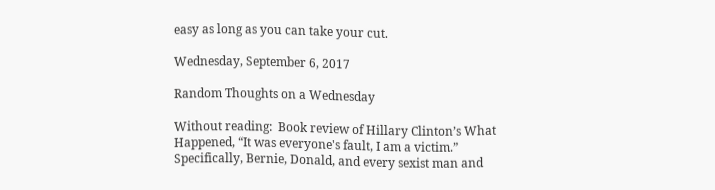easy as long as you can take your cut.

Wednesday, September 6, 2017

Random Thoughts on a Wednesday

Without reading:  Book review of Hillary Clinton’s What Happened, “It was everyone's fault, I am a victim.”  Specifically, Bernie, Donald, and every sexist man and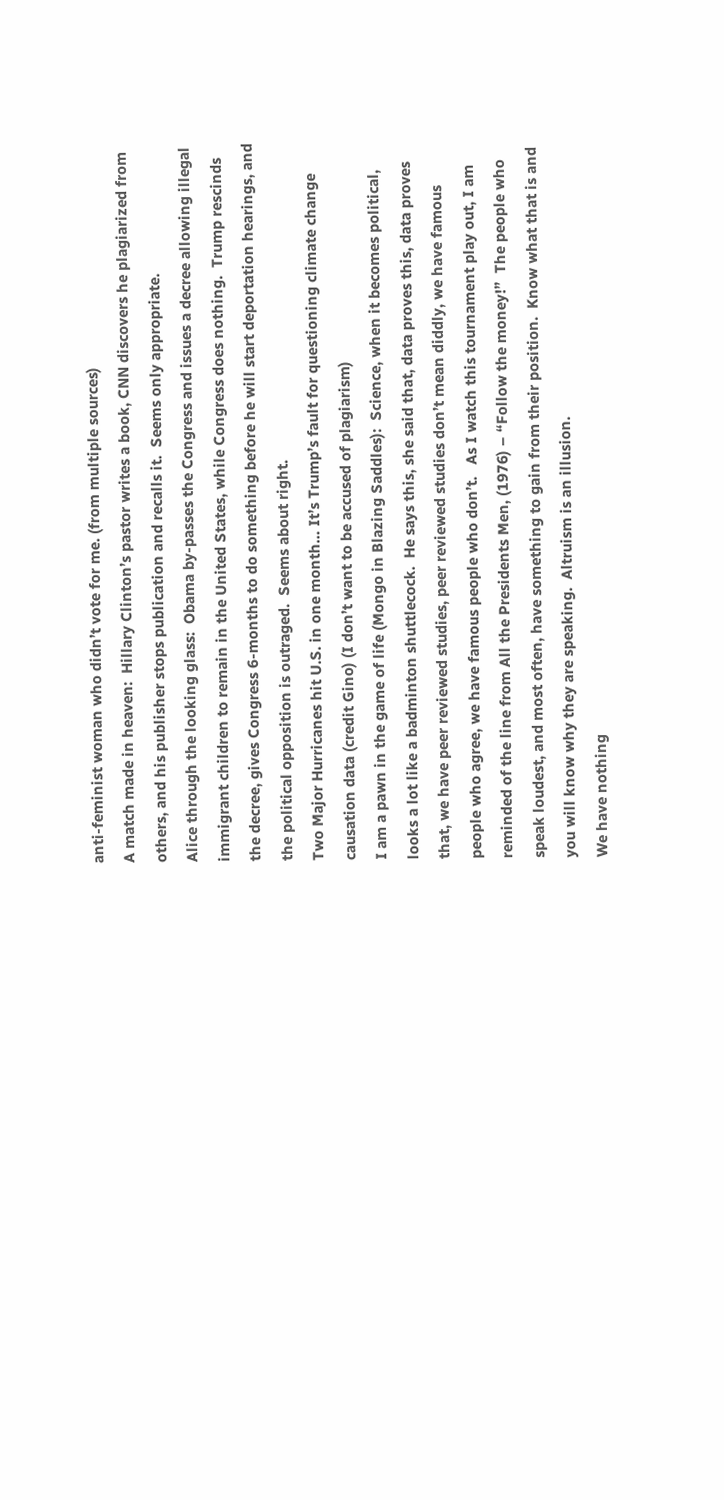anti-feminist woman who didn’t vote for me. (from multiple sources)
A match made in heaven:  Hillary Clinton’s pastor writes a book, CNN discovers he plagiarized from others, and his publisher stops publication and recalls it.  Seems only appropriate.
Alice through the looking glass:  Obama by-passes the Congress and issues a decree allowing illegal immigrant children to remain in the United States, while Congress does nothing.  Trump rescinds the decree, gives Congress 6-months to do something before he will start deportation hearings, and the political opposition is outraged.  Seems about right.
Two Major Hurricanes hit U.S. in one month… It’s Trump’s fault for questioning climate change causation data (credit Gino) (I don’t want to be accused of plagiarism)
I am a pawn in the game of life (Mongo in Blazing Saddles):  Science, when it becomes political, looks a lot like a badminton shuttlecock.  He says this, she said that, data proves this, data proves that, we have peer reviewed studies, peer reviewed studies don’t mean diddly, we have famous people who agree, we have famous people who don’t.   As I watch this tournament play out, I am reminded of the line from All the Presidents Men, (1976) – “Follow the money!”  The people who speak loudest, and most often, have something to gain from their position.  Know what that is and you will know why they are speaking.  Altruism is an illusion.
We have nothing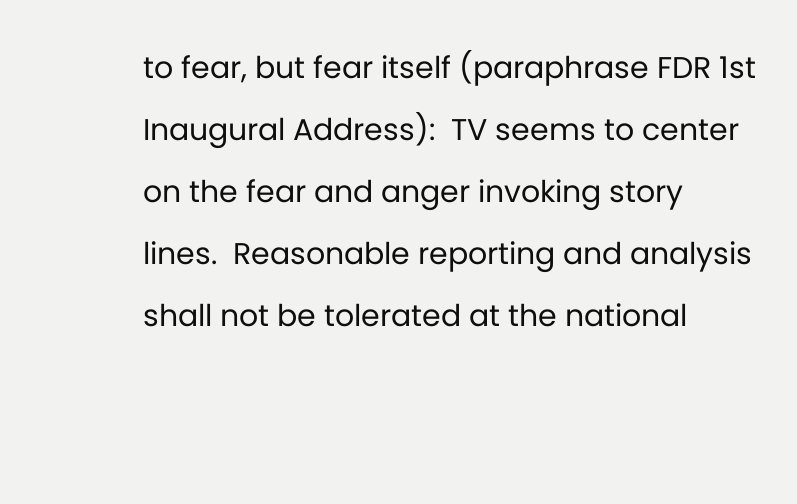to fear, but fear itself (paraphrase FDR 1st Inaugural Address):  TV seems to center on the fear and anger invoking story lines.  Reasonable reporting and analysis shall not be tolerated at the national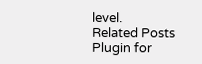level.
Related Posts Plugin for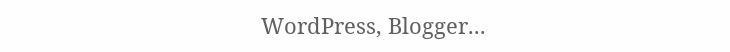WordPress, Blogger...